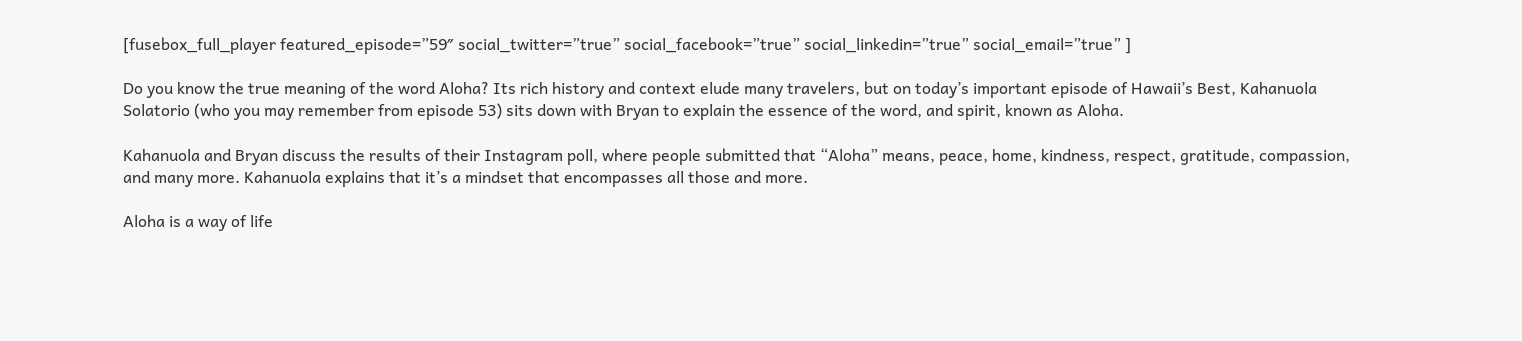[fusebox_full_player featured_episode=”59″ social_twitter=”true” social_facebook=”true” social_linkedin=”true” social_email=”true” ]

Do you know the true meaning of the word Aloha? Its rich history and context elude many travelers, but on today’s important episode of Hawaii’s Best, Kahanuola Solatorio (who you may remember from episode 53) sits down with Bryan to explain the essence of the word, and spirit, known as Aloha.

Kahanuola and Bryan discuss the results of their Instagram poll, where people submitted that “Aloha” means, peace, home, kindness, respect, gratitude, compassion, and many more. Kahanuola explains that it’s a mindset that encompasses all those and more.

Aloha is a way of life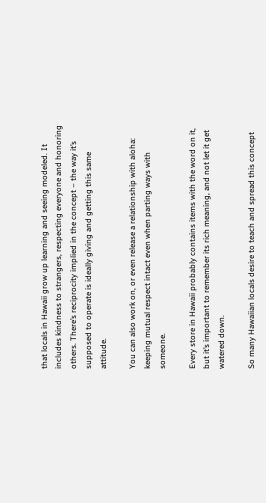that locals in Hawaii grow up learning and seeing modeled. It includes kindness to strangers, respecting everyone and honoring others. There’s reciprocity implied in the concept – the way it’s supposed to operate is ideally giving and getting this same attitude.

You can also work on, or even release a relationship with aloha: keeping mutual respect intact even when parting ways with someone.

Every store in Hawaii probably contains items with the word on it, but it’s important to remember its rich meaning, and not let it get watered down.

So many Hawaiian locals desire to teach and spread this concept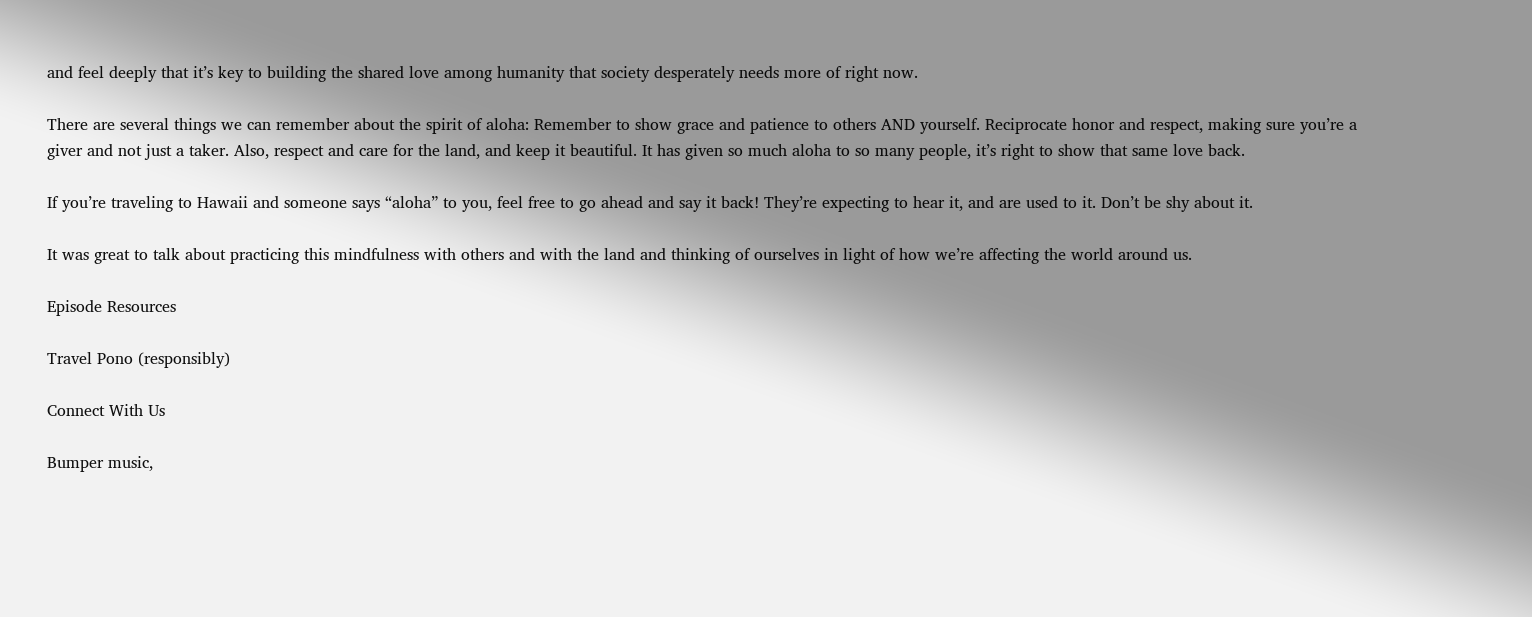and feel deeply that it’s key to building the shared love among humanity that society desperately needs more of right now.

There are several things we can remember about the spirit of aloha: Remember to show grace and patience to others AND yourself. Reciprocate honor and respect, making sure you’re a giver and not just a taker. Also, respect and care for the land, and keep it beautiful. It has given so much aloha to so many people, it’s right to show that same love back.

If you’re traveling to Hawaii and someone says “aloha” to you, feel free to go ahead and say it back! They’re expecting to hear it, and are used to it. Don’t be shy about it.

It was great to talk about practicing this mindfulness with others and with the land and thinking of ourselves in light of how we’re affecting the world around us.

Episode Resources

Travel Pono (responsibly)

Connect With Us

Bumper music,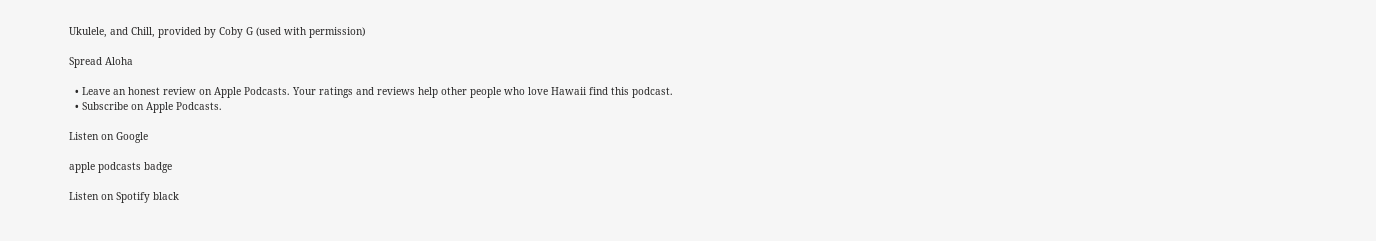Ukulele, and Chill, provided by Coby G (used with permission)

Spread Aloha

  • Leave an honest review on Apple Podcasts. Your ratings and reviews help other people who love Hawaii find this podcast.
  • Subscribe on Apple Podcasts.

Listen on Google

apple podcasts badge

Listen on Spotify black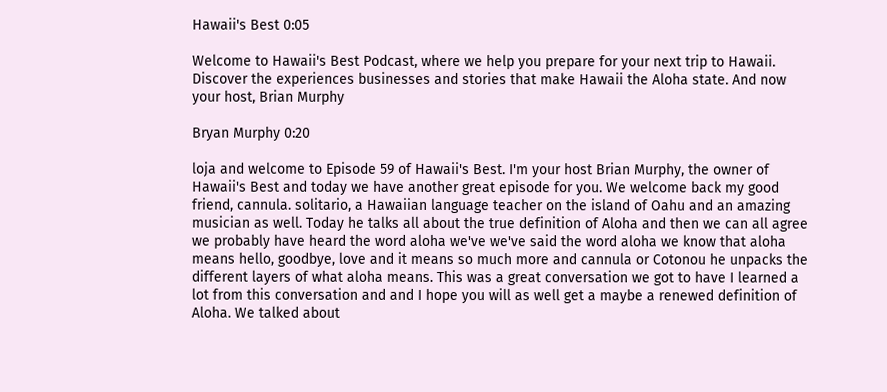Hawaii's Best 0:05

Welcome to Hawaii's Best Podcast, where we help you prepare for your next trip to Hawaii. Discover the experiences businesses and stories that make Hawaii the Aloha state. And now your host, Brian Murphy

Bryan Murphy 0:20

loja and welcome to Episode 59 of Hawaii's Best. I'm your host Brian Murphy, the owner of Hawaii's Best and today we have another great episode for you. We welcome back my good friend, cannula. solitario, a Hawaiian language teacher on the island of Oahu and an amazing musician as well. Today he talks all about the true definition of Aloha and then we can all agree we probably have heard the word aloha we've we've said the word aloha we know that aloha means hello, goodbye, love and it means so much more and cannula or Cotonou he unpacks the different layers of what aloha means. This was a great conversation we got to have I learned a lot from this conversation and and I hope you will as well get a maybe a renewed definition of Aloha. We talked about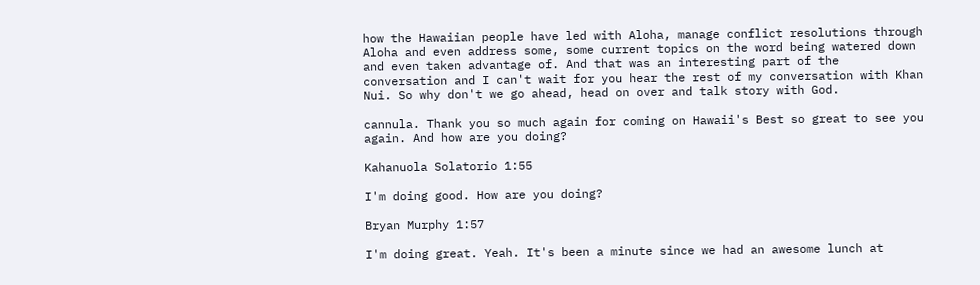how the Hawaiian people have led with Aloha, manage conflict resolutions through Aloha and even address some, some current topics on the word being watered down and even taken advantage of. And that was an interesting part of the conversation and I can't wait for you hear the rest of my conversation with Khan Nui. So why don't we go ahead, head on over and talk story with God.

cannula. Thank you so much again for coming on Hawaii's Best so great to see you again. And how are you doing?

Kahanuola Solatorio 1:55

I'm doing good. How are you doing?

Bryan Murphy 1:57

I'm doing great. Yeah. It's been a minute since we had an awesome lunch at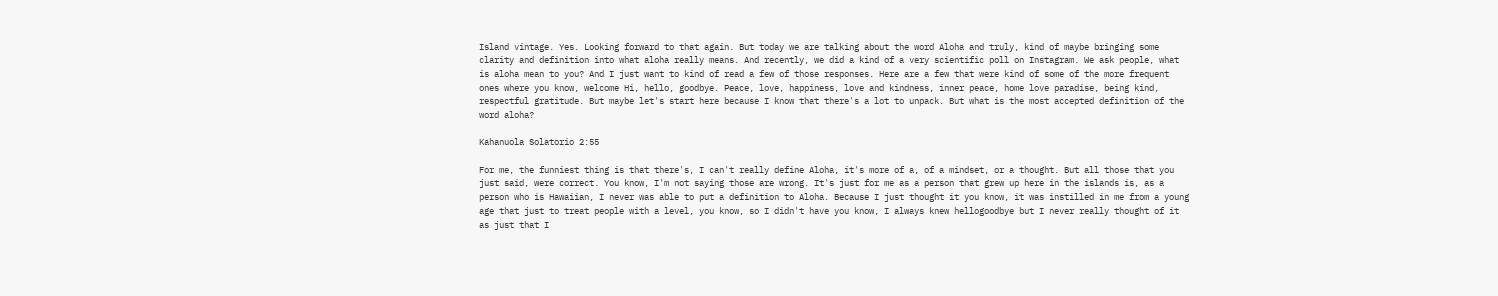Island vintage. Yes. Looking forward to that again. But today we are talking about the word Aloha and truly, kind of maybe bringing some clarity and definition into what aloha really means. And recently, we did a kind of a very scientific poll on Instagram. We ask people, what is aloha mean to you? And I just want to kind of read a few of those responses. Here are a few that were kind of some of the more frequent ones where you know, welcome Hi, hello, goodbye. Peace, love, happiness, love and kindness, inner peace, home love paradise, being kind, respectful gratitude. But maybe let's start here because I know that there's a lot to unpack. But what is the most accepted definition of the word aloha?

Kahanuola Solatorio 2:55

For me, the funniest thing is that there's, I can't really define Aloha, it's more of a, of a mindset, or a thought. But all those that you just said, were correct. You know, I'm not saying those are wrong. It's just for me as a person that grew up here in the islands is, as a person who is Hawaiian, I never was able to put a definition to Aloha. Because I just thought it you know, it was instilled in me from a young age that just to treat people with a level, you know, so I didn't have you know, I always knew hellogoodbye but I never really thought of it as just that I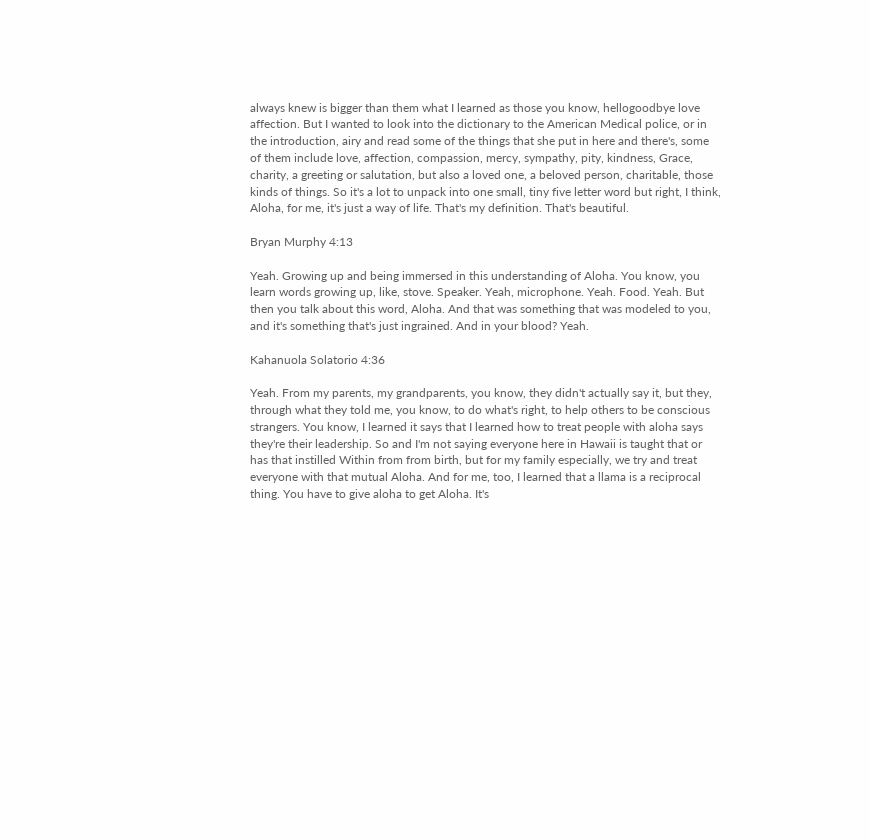always knew is bigger than them what I learned as those you know, hellogoodbye love affection. But I wanted to look into the dictionary to the American Medical police, or in the introduction, airy and read some of the things that she put in here and there's, some of them include love, affection, compassion, mercy, sympathy, pity, kindness, Grace, charity, a greeting or salutation, but also a loved one, a beloved person, charitable, those kinds of things. So it's a lot to unpack into one small, tiny five letter word but right, I think, Aloha, for me, it's just a way of life. That's my definition. That's beautiful.

Bryan Murphy 4:13

Yeah. Growing up and being immersed in this understanding of Aloha. You know, you learn words growing up, like, stove. Speaker. Yeah, microphone. Yeah. Food. Yeah. But then you talk about this word, Aloha. And that was something that was modeled to you, and it's something that's just ingrained. And in your blood? Yeah.

Kahanuola Solatorio 4:36

Yeah. From my parents, my grandparents, you know, they didn't actually say it, but they, through what they told me, you know, to do what's right, to help others to be conscious strangers. You know, I learned it says that I learned how to treat people with aloha says they're their leadership. So and I'm not saying everyone here in Hawaii is taught that or has that instilled Within from from birth, but for my family especially, we try and treat everyone with that mutual Aloha. And for me, too, I learned that a llama is a reciprocal thing. You have to give aloha to get Aloha. It's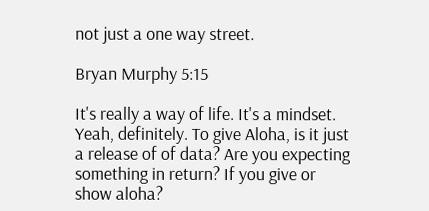not just a one way street.

Bryan Murphy 5:15

It's really a way of life. It's a mindset. Yeah, definitely. To give Aloha, is it just a release of of data? Are you expecting something in return? If you give or show aloha?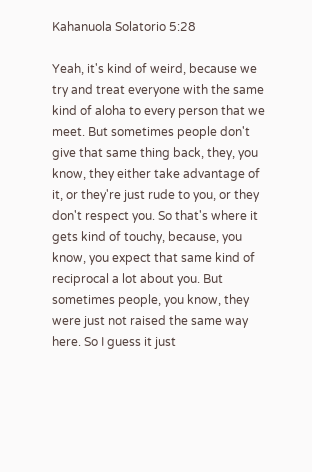Kahanuola Solatorio 5:28

Yeah, it's kind of weird, because we try and treat everyone with the same kind of aloha to every person that we meet. But sometimes people don't give that same thing back, they, you know, they either take advantage of it, or they're just rude to you, or they don't respect you. So that's where it gets kind of touchy, because, you know, you expect that same kind of reciprocal a lot about you. But sometimes people, you know, they were just not raised the same way here. So I guess it just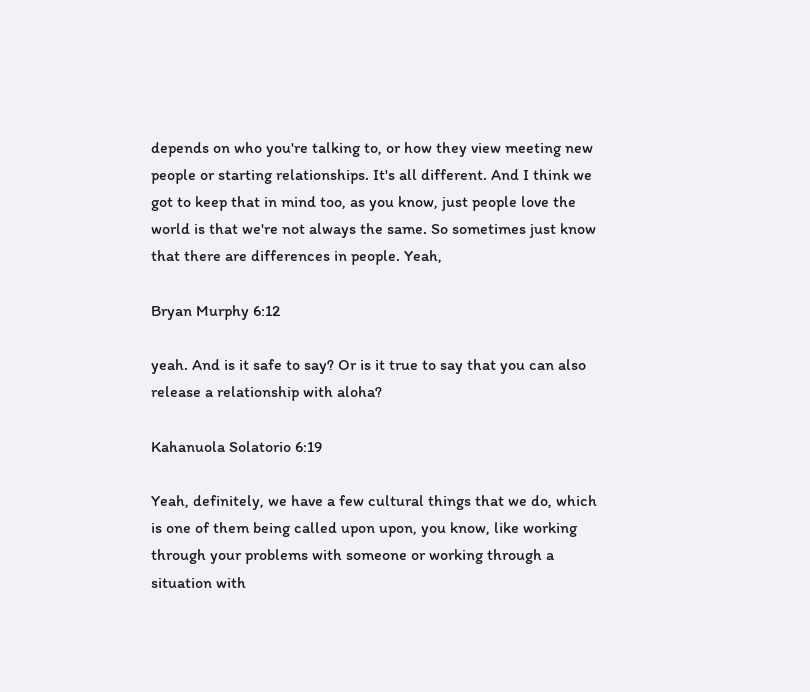depends on who you're talking to, or how they view meeting new people or starting relationships. It's all different. And I think we got to keep that in mind too, as you know, just people love the world is that we're not always the same. So sometimes just know that there are differences in people. Yeah,

Bryan Murphy 6:12

yeah. And is it safe to say? Or is it true to say that you can also release a relationship with aloha?

Kahanuola Solatorio 6:19

Yeah, definitely, we have a few cultural things that we do, which is one of them being called upon upon, you know, like working through your problems with someone or working through a situation with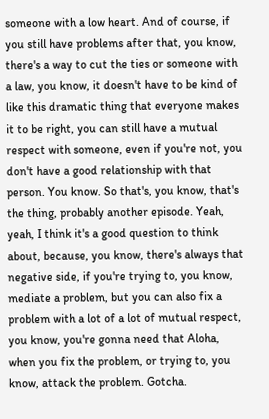someone with a low heart. And of course, if you still have problems after that, you know, there's a way to cut the ties or someone with a law, you know, it doesn't have to be kind of like this dramatic thing that everyone makes it to be right, you can still have a mutual respect with someone, even if you're not, you don't have a good relationship with that person. You know. So that's, you know, that's the thing, probably another episode. Yeah, yeah, I think it's a good question to think about, because, you know, there's always that negative side, if you're trying to, you know, mediate a problem, but you can also fix a problem with a lot of a lot of mutual respect, you know, you're gonna need that Aloha, when you fix the problem, or trying to, you know, attack the problem. Gotcha.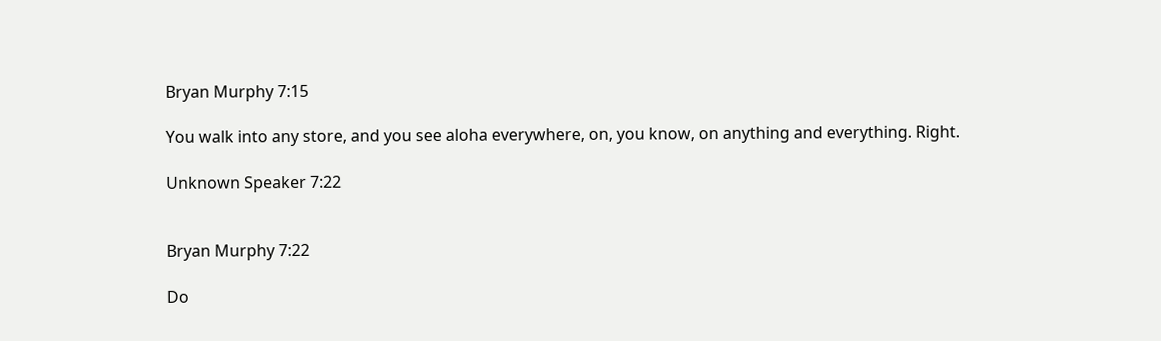Bryan Murphy 7:15

You walk into any store, and you see aloha everywhere, on, you know, on anything and everything. Right.

Unknown Speaker 7:22


Bryan Murphy 7:22

Do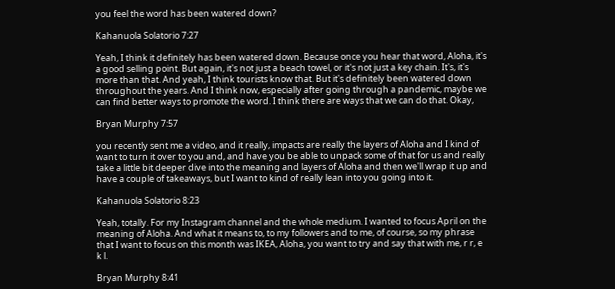you feel the word has been watered down?

Kahanuola Solatorio 7:27

Yeah, I think it definitely has been watered down. Because once you hear that word, Aloha, it's a good selling point. But again, it's not just a beach towel, or it's not just a key chain. It's, it's more than that. And yeah, I think tourists know that. But it's definitely been watered down throughout the years. And I think now, especially after going through a pandemic, maybe we can find better ways to promote the word. I think there are ways that we can do that. Okay,

Bryan Murphy 7:57

you recently sent me a video, and it really, impacts are really the layers of Aloha and I kind of want to turn it over to you and, and have you be able to unpack some of that for us and really take a little bit deeper dive into the meaning and layers of Aloha and then we'll wrap it up and have a couple of takeaways, but I want to kind of really lean into you going into it.

Kahanuola Solatorio 8:23

Yeah, totally. For my Instagram channel and the whole medium. I wanted to focus April on the meaning of Aloha. And what it means to, to my followers and to me, of course, so my phrase that I want to focus on this month was IKEA, Aloha, you want to try and say that with me, r r, e k l.

Bryan Murphy 8:41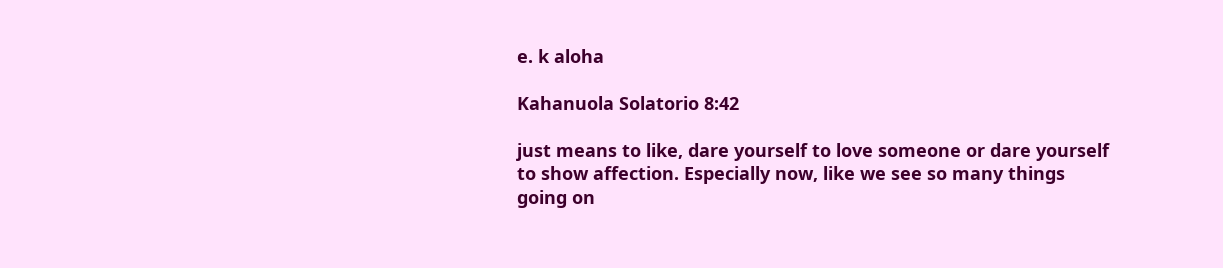e. k aloha

Kahanuola Solatorio 8:42

just means to like, dare yourself to love someone or dare yourself to show affection. Especially now, like we see so many things going on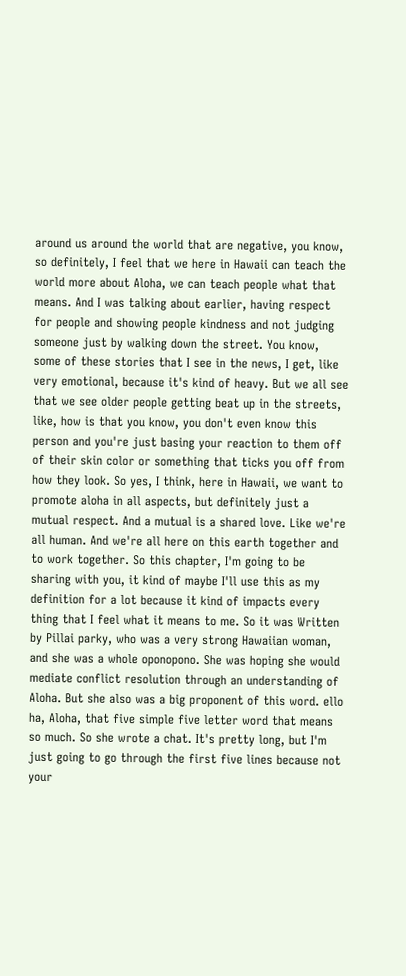around us around the world that are negative, you know, so definitely, I feel that we here in Hawaii can teach the world more about Aloha, we can teach people what that means. And I was talking about earlier, having respect for people and showing people kindness and not judging someone just by walking down the street. You know, some of these stories that I see in the news, I get, like very emotional, because it's kind of heavy. But we all see that we see older people getting beat up in the streets, like, how is that you know, you don't even know this person and you're just basing your reaction to them off of their skin color or something that ticks you off from how they look. So yes, I think, here in Hawaii, we want to promote aloha in all aspects, but definitely just a mutual respect. And a mutual is a shared love. Like we're all human. And we're all here on this earth together and to work together. So this chapter, I'm going to be sharing with you, it kind of maybe I'll use this as my definition for a lot because it kind of impacts every thing that I feel what it means to me. So it was Written by Pillai parky, who was a very strong Hawaiian woman, and she was a whole oponopono. She was hoping she would mediate conflict resolution through an understanding of Aloha. But she also was a big proponent of this word. ello ha, Aloha, that five simple five letter word that means so much. So she wrote a chat. It's pretty long, but I'm just going to go through the first five lines because not your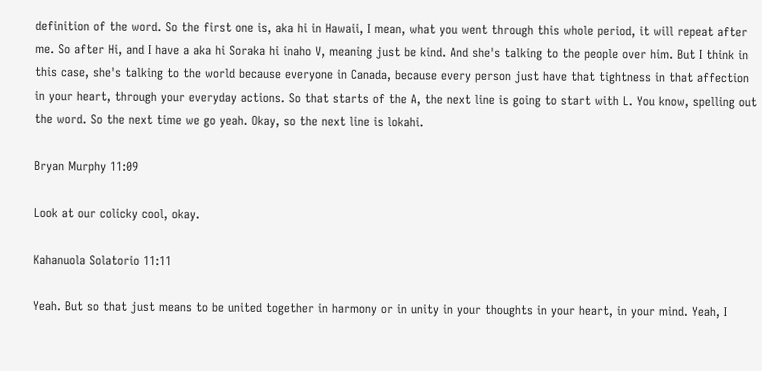definition of the word. So the first one is, aka hi in Hawaii, I mean, what you went through this whole period, it will repeat after me. So after Hi, and I have a aka hi Soraka hi inaho V, meaning just be kind. And she's talking to the people over him. But I think in this case, she's talking to the world because everyone in Canada, because every person just have that tightness in that affection in your heart, through your everyday actions. So that starts of the A, the next line is going to start with L. You know, spelling out the word. So the next time we go yeah. Okay, so the next line is lokahi.

Bryan Murphy 11:09

Look at our colicky cool, okay.

Kahanuola Solatorio 11:11

Yeah. But so that just means to be united together in harmony or in unity in your thoughts in your heart, in your mind. Yeah, I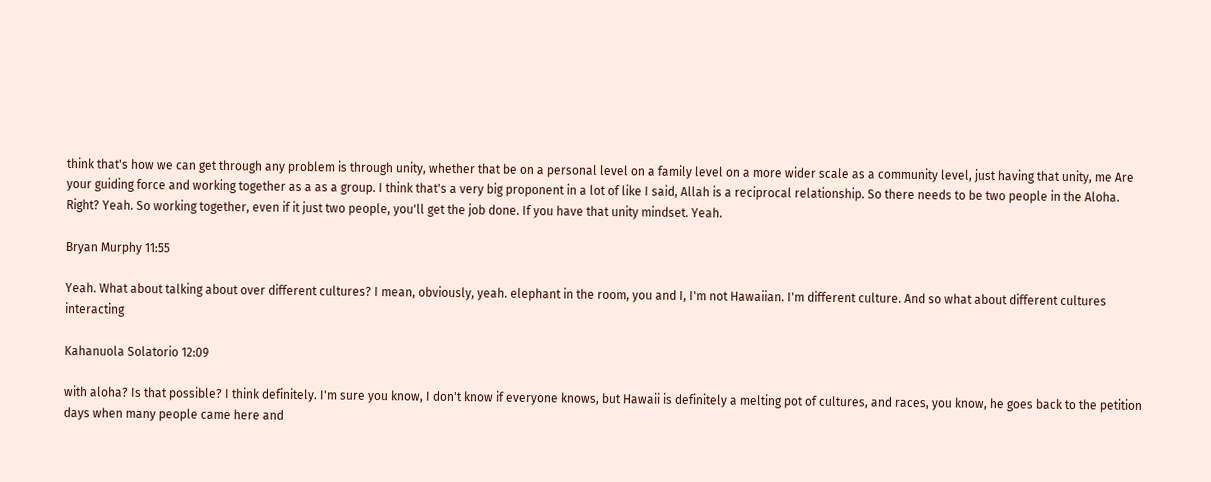think that's how we can get through any problem is through unity, whether that be on a personal level on a family level on a more wider scale as a community level, just having that unity, me Are your guiding force and working together as a as a group. I think that's a very big proponent in a lot of like I said, Allah is a reciprocal relationship. So there needs to be two people in the Aloha. Right? Yeah. So working together, even if it just two people, you'll get the job done. If you have that unity mindset. Yeah.

Bryan Murphy 11:55

Yeah. What about talking about over different cultures? I mean, obviously, yeah. elephant in the room, you and I, I'm not Hawaiian. I'm different culture. And so what about different cultures interacting

Kahanuola Solatorio 12:09

with aloha? Is that possible? I think definitely. I'm sure you know, I don't know if everyone knows, but Hawaii is definitely a melting pot of cultures, and races, you know, he goes back to the petition days when many people came here and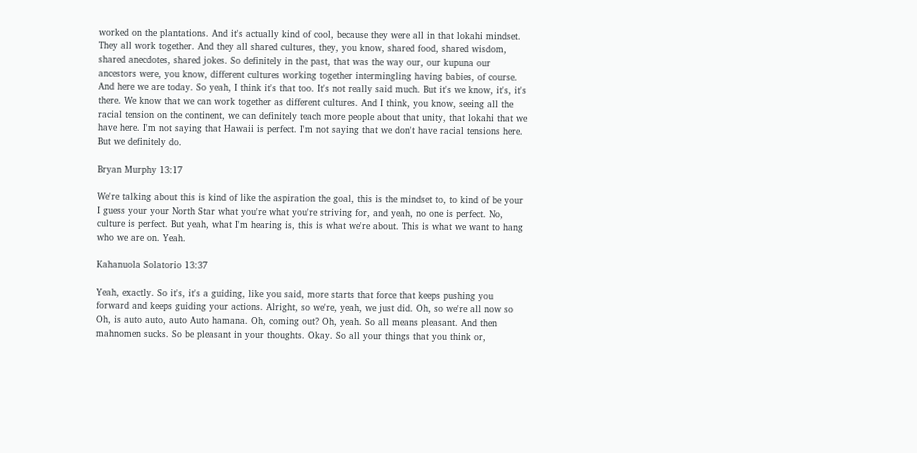worked on the plantations. And it's actually kind of cool, because they were all in that lokahi mindset. They all work together. And they all shared cultures, they, you know, shared food, shared wisdom, shared anecdotes, shared jokes. So definitely in the past, that was the way our, our kupuna our ancestors were, you know, different cultures working together intermingling having babies, of course. And here we are today. So yeah, I think it's that too. It's not really said much. But it's we know, it's, it's there. We know that we can work together as different cultures. And I think, you know, seeing all the racial tension on the continent, we can definitely teach more people about that unity, that lokahi that we have here. I'm not saying that Hawaii is perfect. I'm not saying that we don't have racial tensions here. But we definitely do.

Bryan Murphy 13:17

We're talking about this is kind of like the aspiration the goal, this is the mindset to, to kind of be your I guess your your North Star what you're what you're striving for, and yeah, no one is perfect. No, culture is perfect. But yeah, what I'm hearing is, this is what we're about. This is what we want to hang who we are on. Yeah.

Kahanuola Solatorio 13:37

Yeah, exactly. So it's, it's a guiding, like you said, more starts that force that keeps pushing you forward and keeps guiding your actions. Alright, so we're, yeah, we just did. Oh, so we're all now so Oh, is auto auto, auto Auto hamana. Oh, coming out? Oh, yeah. So all means pleasant. And then mahnomen sucks. So be pleasant in your thoughts. Okay. So all your things that you think or,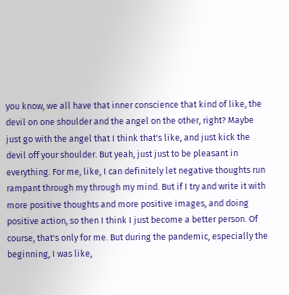you know, we all have that inner conscience that kind of like, the devil on one shoulder and the angel on the other, right? Maybe just go with the angel that I think that's like, and just kick the devil off your shoulder. But yeah, just just to be pleasant in everything. For me, like, I can definitely let negative thoughts run rampant through my through my mind. But if I try and write it with more positive thoughts and more positive images, and doing positive action, so then I think I just become a better person. Of course, that's only for me. But during the pandemic, especially the beginning, I was like,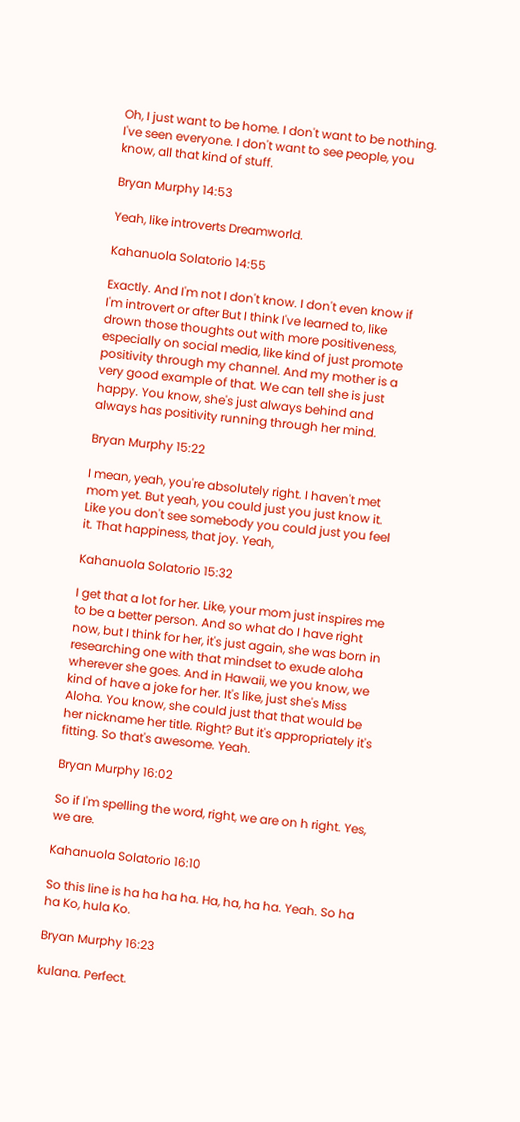Oh, I just want to be home. I don't want to be nothing. I've seen everyone. I don't want to see people, you know, all that kind of stuff.

Bryan Murphy 14:53

Yeah, like introverts Dreamworld.

Kahanuola Solatorio 14:55

Exactly. And I'm not I don't know. I don't even know if I'm introvert or after But I think I've learned to, like drown those thoughts out with more positiveness, especially on social media, like kind of just promote positivity through my channel. And my mother is a very good example of that. We can tell she is just happy. You know, she's just always behind and always has positivity running through her mind.

Bryan Murphy 15:22

I mean, yeah, you're absolutely right. I haven't met mom yet. But yeah, you could just you just know it. Like you don't see somebody you could just you feel it. That happiness, that joy. Yeah,

Kahanuola Solatorio 15:32

I get that a lot for her. Like, your mom just inspires me to be a better person. And so what do I have right now, but I think for her, it's just again, she was born in researching one with that mindset to exude aloha wherever she goes. And in Hawaii, we you know, we kind of have a joke for her. It's like, just she's Miss Aloha. You know, she could just that that would be her nickname her title. Right? But it's appropriately it's fitting. So that's awesome. Yeah.

Bryan Murphy 16:02

So if I'm spelling the word, right, we are on h right. Yes, we are.

Kahanuola Solatorio 16:10

So this line is ha ha ha ha. Ha, ha, ha ha. Yeah. So ha ha Ko, hula Ko.

Bryan Murphy 16:23

kulana. Perfect.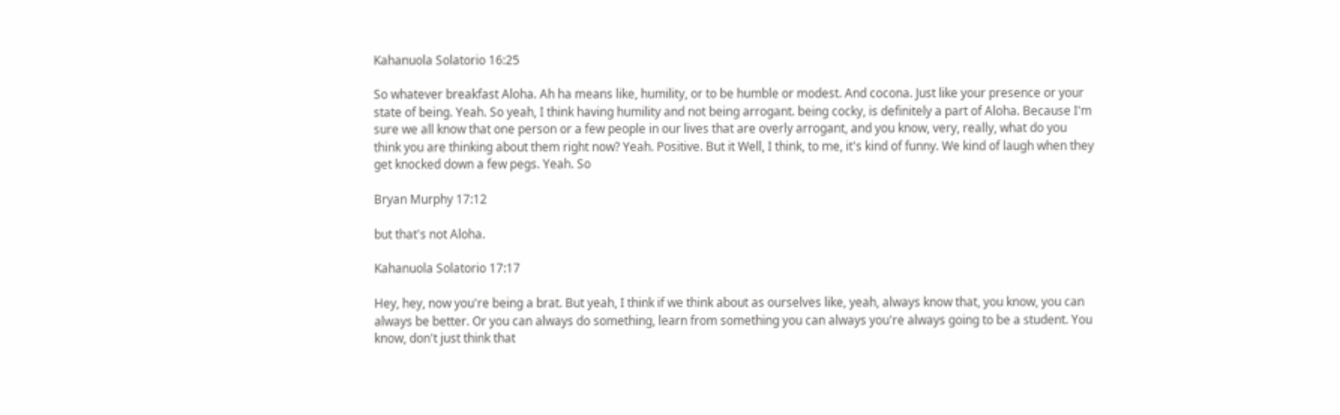Kahanuola Solatorio 16:25

So whatever breakfast Aloha. Ah ha means like, humility, or to be humble or modest. And cocona. Just like your presence or your state of being. Yeah. So yeah, I think having humility and not being arrogant. being cocky, is definitely a part of Aloha. Because I'm sure we all know that one person or a few people in our lives that are overly arrogant, and you know, very, really, what do you think you are thinking about them right now? Yeah. Positive. But it Well, I think, to me, it's kind of funny. We kind of laugh when they get knocked down a few pegs. Yeah. So

Bryan Murphy 17:12

but that's not Aloha.

Kahanuola Solatorio 17:17

Hey, hey, now you're being a brat. But yeah, I think if we think about as ourselves like, yeah, always know that, you know, you can always be better. Or you can always do something, learn from something you can always you're always going to be a student. You know, don't just think that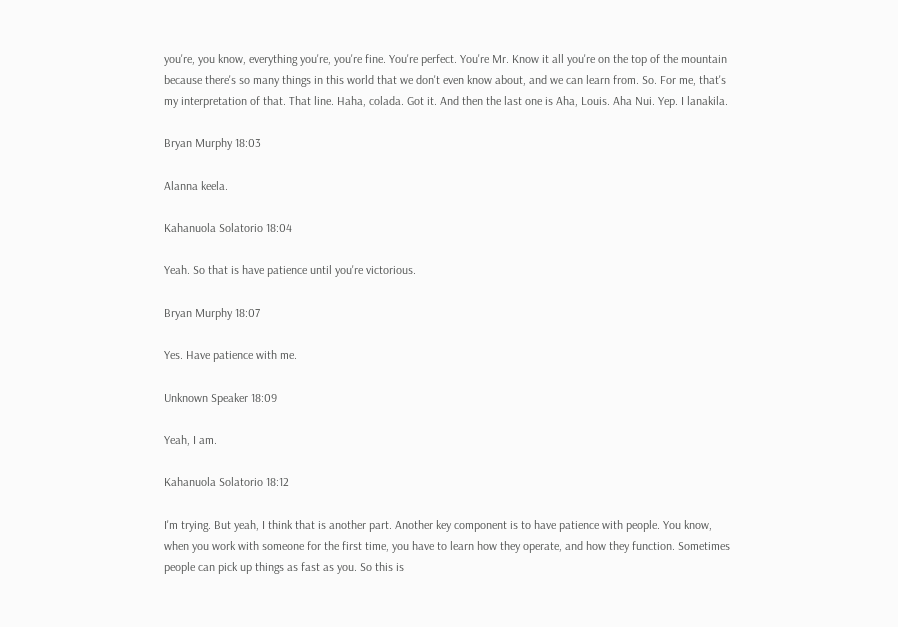you're, you know, everything you're, you're fine. You're perfect. You're Mr. Know it all you're on the top of the mountain because there's so many things in this world that we don't even know about, and we can learn from. So. For me, that's my interpretation of that. That line. Haha, colada. Got it. And then the last one is Aha, Louis. Aha Nui. Yep. I lanakila.

Bryan Murphy 18:03

Alanna keela.

Kahanuola Solatorio 18:04

Yeah. So that is have patience until you're victorious.

Bryan Murphy 18:07

Yes. Have patience with me.

Unknown Speaker 18:09

Yeah, I am.

Kahanuola Solatorio 18:12

I'm trying. But yeah, I think that is another part. Another key component is to have patience with people. You know, when you work with someone for the first time, you have to learn how they operate, and how they function. Sometimes people can pick up things as fast as you. So this is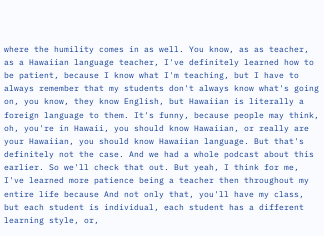where the humility comes in as well. You know, as as teacher, as a Hawaiian language teacher, I've definitely learned how to be patient, because I know what I'm teaching, but I have to always remember that my students don't always know what's going on, you know, they know English, but Hawaiian is literally a foreign language to them. It's funny, because people may think, oh, you're in Hawaii, you should know Hawaiian, or really are your Hawaiian, you should know Hawaiian language. But that's definitely not the case. And we had a whole podcast about this earlier. So we'll check that out. But yeah, I think for me, I've learned more patience being a teacher then throughout my entire life because And not only that, you'll have my class, but each student is individual, each student has a different learning style, or,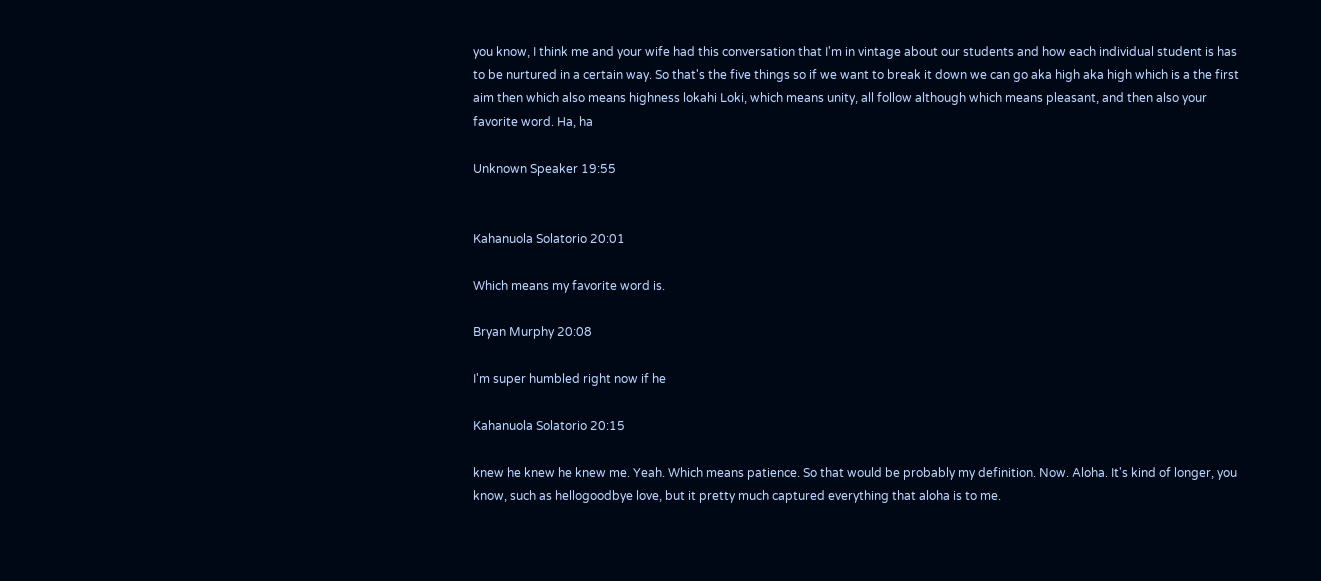you know, I think me and your wife had this conversation that I'm in vintage about our students and how each individual student is has to be nurtured in a certain way. So that's the five things so if we want to break it down we can go aka high aka high which is a the first aim then which also means highness lokahi Loki, which means unity, all follow although which means pleasant, and then also your favorite word. Ha, ha

Unknown Speaker 19:55


Kahanuola Solatorio 20:01

Which means my favorite word is.

Bryan Murphy 20:08

I'm super humbled right now if he

Kahanuola Solatorio 20:15

knew he knew he knew me. Yeah. Which means patience. So that would be probably my definition. Now. Aloha. It's kind of longer, you know, such as hellogoodbye love, but it pretty much captured everything that aloha is to me.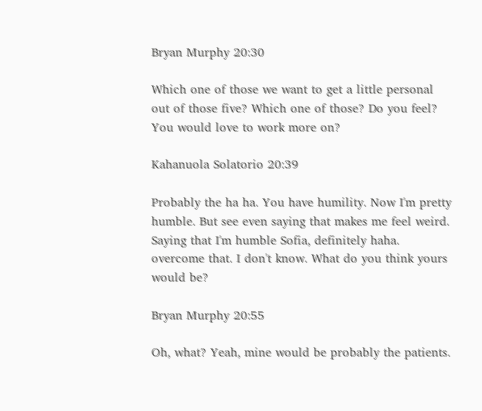Bryan Murphy 20:30

Which one of those we want to get a little personal out of those five? Which one of those? Do you feel? You would love to work more on?

Kahanuola Solatorio 20:39

Probably the ha ha. You have humility. Now I'm pretty humble. But see even saying that makes me feel weird. Saying that I'm humble Sofia, definitely haha. overcome that. I don't know. What do you think yours would be?

Bryan Murphy 20:55

Oh, what? Yeah, mine would be probably the patients.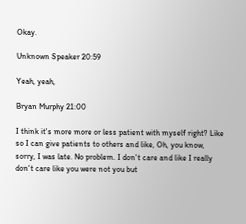Okay.

Unknown Speaker 20:59

Yeah, yeah,

Bryan Murphy 21:00

I think it's more more or less patient with myself right? Like so I can give patients to others and like, Oh, you know, sorry, I was late. No problem. I don't care and like I really don't care like you were not you but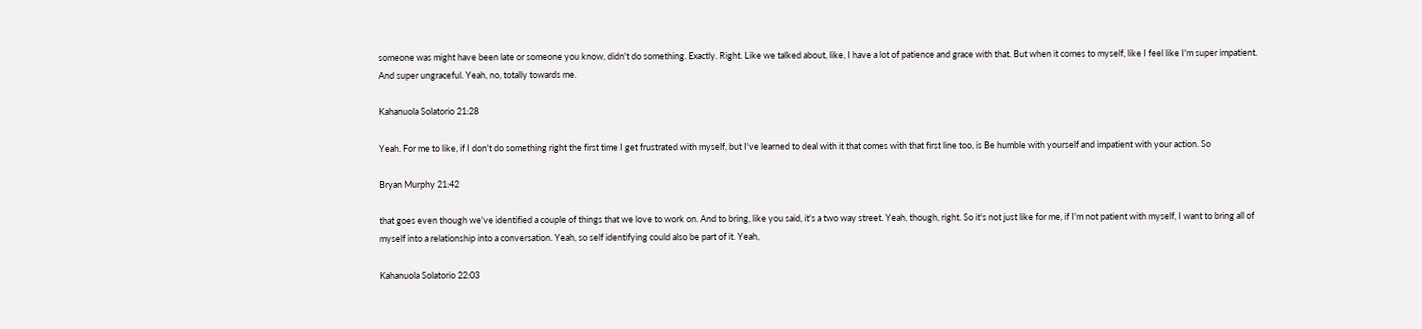someone was might have been late or someone you know, didn't do something. Exactly. Right. Like we talked about, like, I have a lot of patience and grace with that. But when it comes to myself, like I feel like I'm super impatient. And super ungraceful. Yeah, no, totally towards me.

Kahanuola Solatorio 21:28

Yeah. For me to like, if I don't do something right the first time I get frustrated with myself, but I've learned to deal with it that comes with that first line too, is Be humble with yourself and impatient with your action. So

Bryan Murphy 21:42

that goes even though we've identified a couple of things that we love to work on. And to bring, like you said, it's a two way street. Yeah, though, right. So it's not just like for me, if I'm not patient with myself, I want to bring all of myself into a relationship into a conversation. Yeah, so self identifying could also be part of it. Yeah,

Kahanuola Solatorio 22:03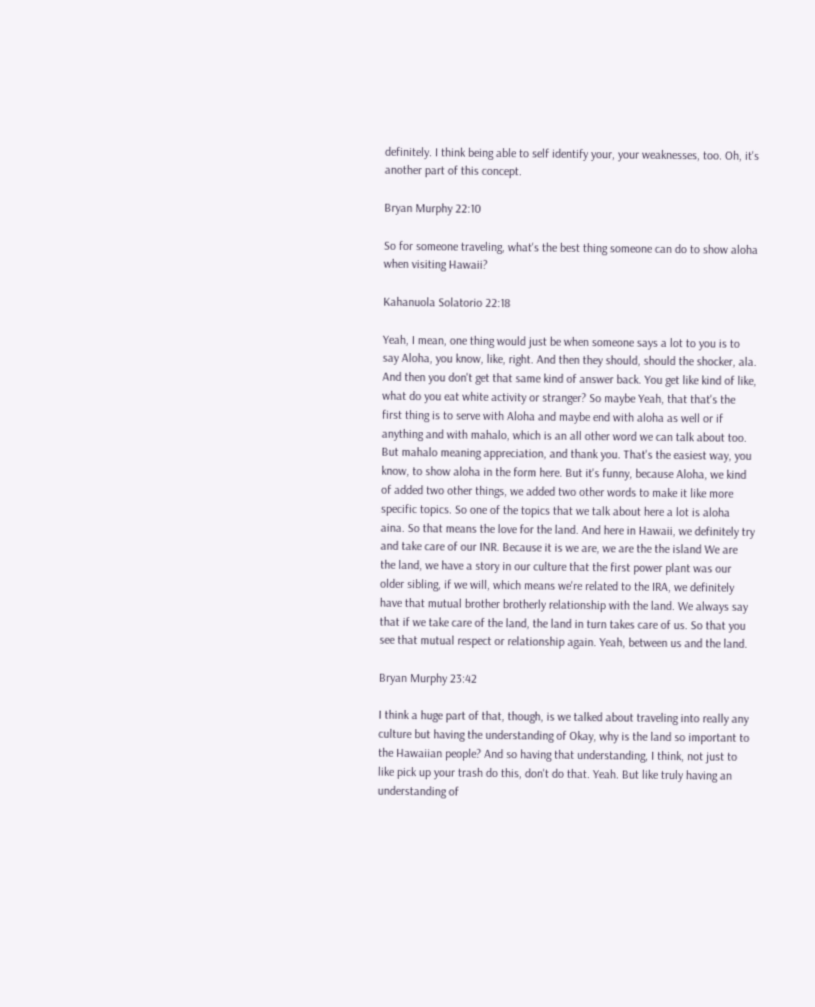definitely. I think being able to self identify your, your weaknesses, too. Oh, it's another part of this concept.

Bryan Murphy 22:10

So for someone traveling, what's the best thing someone can do to show aloha when visiting Hawaii?

Kahanuola Solatorio 22:18

Yeah, I mean, one thing would just be when someone says a lot to you is to say Aloha, you know, like, right. And then they should, should the shocker, ala. And then you don't get that same kind of answer back. You get like kind of like, what do you eat white activity or stranger? So maybe Yeah, that that's the first thing is to serve with Aloha and maybe end with aloha as well or if anything and with mahalo, which is an all other word we can talk about too. But mahalo meaning appreciation, and thank you. That's the easiest way, you know, to show aloha in the form here. But it's funny, because Aloha, we kind of added two other things, we added two other words to make it like more specific topics. So one of the topics that we talk about here a lot is aloha aina. So that means the love for the land. And here in Hawaii, we definitely try and take care of our INR. Because it is we are, we are the the island We are the land, we have a story in our culture that the first power plant was our older sibling, if we will, which means we're related to the IRA, we definitely have that mutual brother brotherly relationship with the land. We always say that if we take care of the land, the land in turn takes care of us. So that you see that mutual respect or relationship again. Yeah, between us and the land.

Bryan Murphy 23:42

I think a huge part of that, though, is we talked about traveling into really any culture but having the understanding of Okay, why is the land so important to the Hawaiian people? And so having that understanding, I think, not just to like pick up your trash do this, don't do that. Yeah. But like truly having an understanding of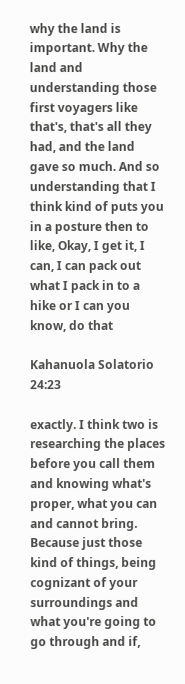why the land is important. Why the land and understanding those first voyagers like that's, that's all they had, and the land gave so much. And so understanding that I think kind of puts you in a posture then to like, Okay, I get it, I can, I can pack out what I pack in to a hike or I can you know, do that

Kahanuola Solatorio 24:23

exactly. I think two is researching the places before you call them and knowing what's proper, what you can and cannot bring. Because just those kind of things, being cognizant of your surroundings and what you're going to go through and if,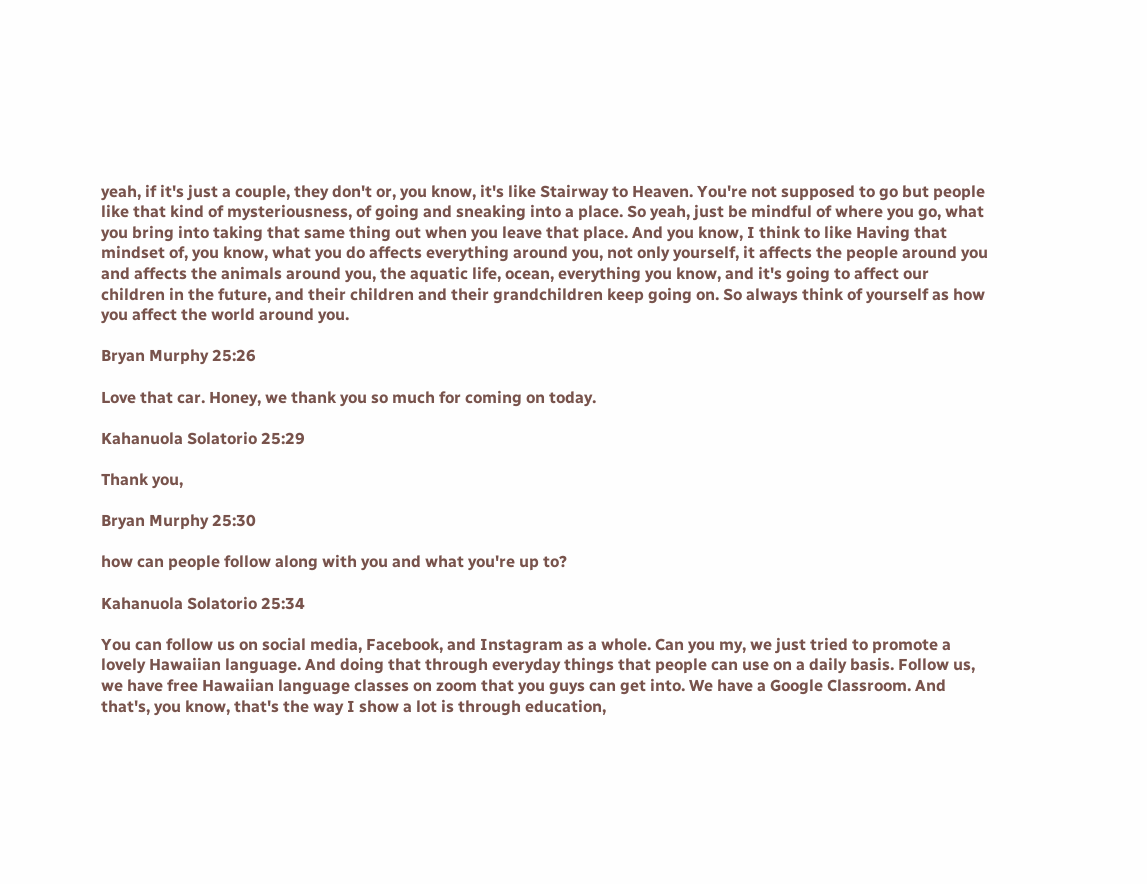yeah, if it's just a couple, they don't or, you know, it's like Stairway to Heaven. You're not supposed to go but people like that kind of mysteriousness, of going and sneaking into a place. So yeah, just be mindful of where you go, what you bring into taking that same thing out when you leave that place. And you know, I think to like Having that mindset of, you know, what you do affects everything around you, not only yourself, it affects the people around you and affects the animals around you, the aquatic life, ocean, everything you know, and it's going to affect our children in the future, and their children and their grandchildren keep going on. So always think of yourself as how you affect the world around you.

Bryan Murphy 25:26

Love that car. Honey, we thank you so much for coming on today.

Kahanuola Solatorio 25:29

Thank you,

Bryan Murphy 25:30

how can people follow along with you and what you're up to?

Kahanuola Solatorio 25:34

You can follow us on social media, Facebook, and Instagram as a whole. Can you my, we just tried to promote a lovely Hawaiian language. And doing that through everyday things that people can use on a daily basis. Follow us, we have free Hawaiian language classes on zoom that you guys can get into. We have a Google Classroom. And that's, you know, that's the way I show a lot is through education,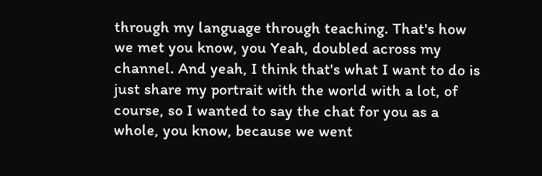through my language through teaching. That's how we met you know, you Yeah, doubled across my channel. And yeah, I think that's what I want to do is just share my portrait with the world with a lot, of course, so I wanted to say the chat for you as a whole, you know, because we went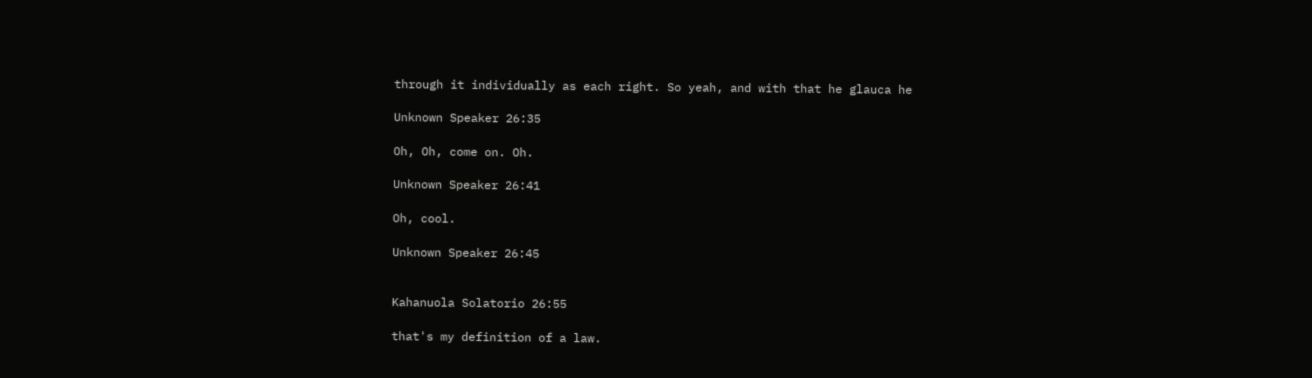through it individually as each right. So yeah, and with that he glauca he

Unknown Speaker 26:35

Oh, Oh, come on. Oh.

Unknown Speaker 26:41

Oh, cool.

Unknown Speaker 26:45


Kahanuola Solatorio 26:55

that's my definition of a law.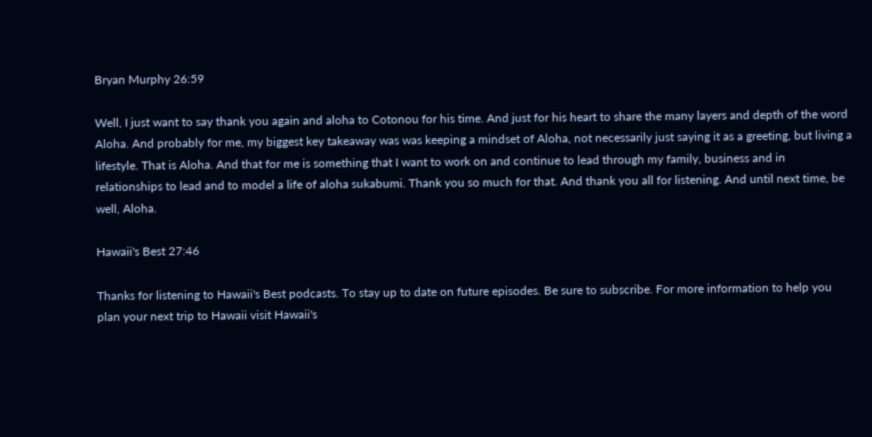Bryan Murphy 26:59

Well, I just want to say thank you again and aloha to Cotonou for his time. And just for his heart to share the many layers and depth of the word Aloha. And probably for me, my biggest key takeaway was was keeping a mindset of Aloha, not necessarily just saying it as a greeting, but living a lifestyle. That is Aloha. And that for me is something that I want to work on and continue to lead through my family, business and in relationships to lead and to model a life of aloha sukabumi. Thank you so much for that. And thank you all for listening. And until next time, be well, Aloha.

Hawaii's Best 27:46

Thanks for listening to Hawaii's Best podcasts. To stay up to date on future episodes. Be sure to subscribe. For more information to help you plan your next trip to Hawaii visit Hawaii's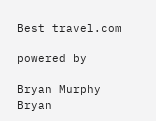Best travel.com

powered by

Bryan Murphy
Bryan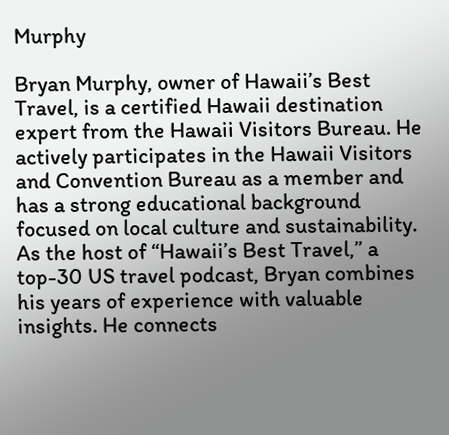Murphy

Bryan Murphy, owner of Hawaii’s Best Travel, is a certified Hawaii destination expert from the Hawaii Visitors Bureau. He actively participates in the Hawaii Visitors and Convention Bureau as a member and has a strong educational background focused on local culture and sustainability. As the host of “Hawaii’s Best Travel,” a top-30 US travel podcast, Bryan combines his years of experience with valuable insights. He connects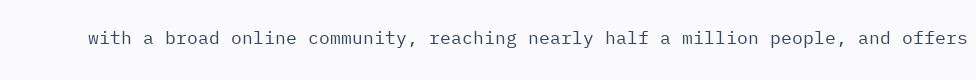with a broad online community, reaching nearly half a million people, and offers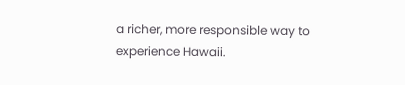a richer, more responsible way to experience Hawaii.